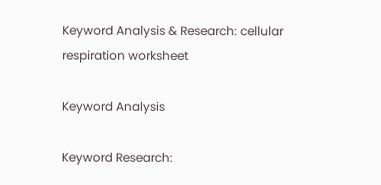Keyword Analysis & Research: cellular respiration worksheet

Keyword Analysis

Keyword Research: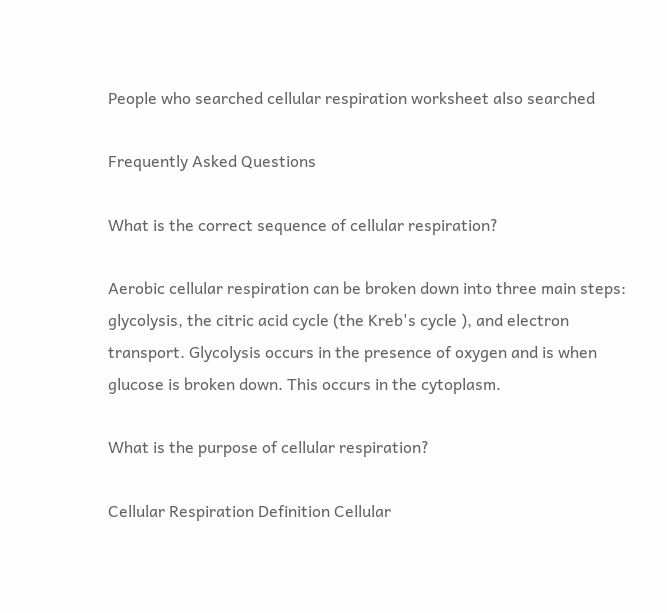People who searched cellular respiration worksheet also searched

Frequently Asked Questions

What is the correct sequence of cellular respiration?

Aerobic cellular respiration can be broken down into three main steps: glycolysis, the citric acid cycle (the Kreb's cycle ), and electron transport. Glycolysis occurs in the presence of oxygen and is when glucose is broken down. This occurs in the cytoplasm.

What is the purpose of cellular respiration?

Cellular Respiration Definition Cellular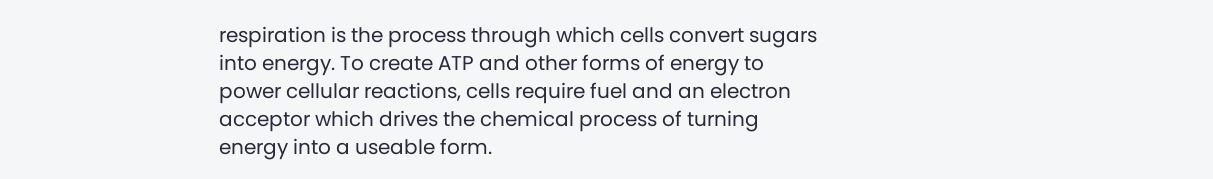respiration is the process through which cells convert sugars into energy. To create ATP and other forms of energy to power cellular reactions, cells require fuel and an electron acceptor which drives the chemical process of turning energy into a useable form.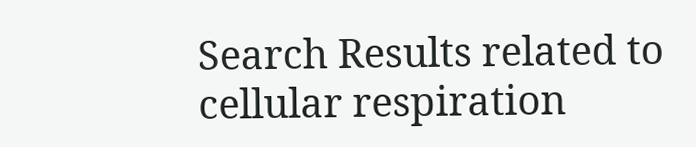Search Results related to cellular respiration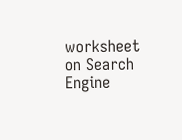worksheet on Search Engine